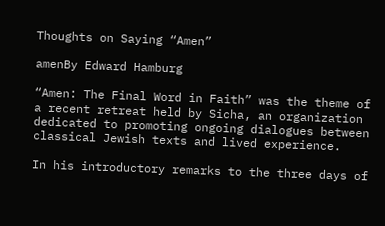Thoughts on Saying “Amen”

amenBy Edward Hamburg

“Amen: The Final Word in Faith” was the theme of a recent retreat held by Sicha, an organization dedicated to promoting ongoing dialogues between classical Jewish texts and lived experience.

In his introductory remarks to the three days of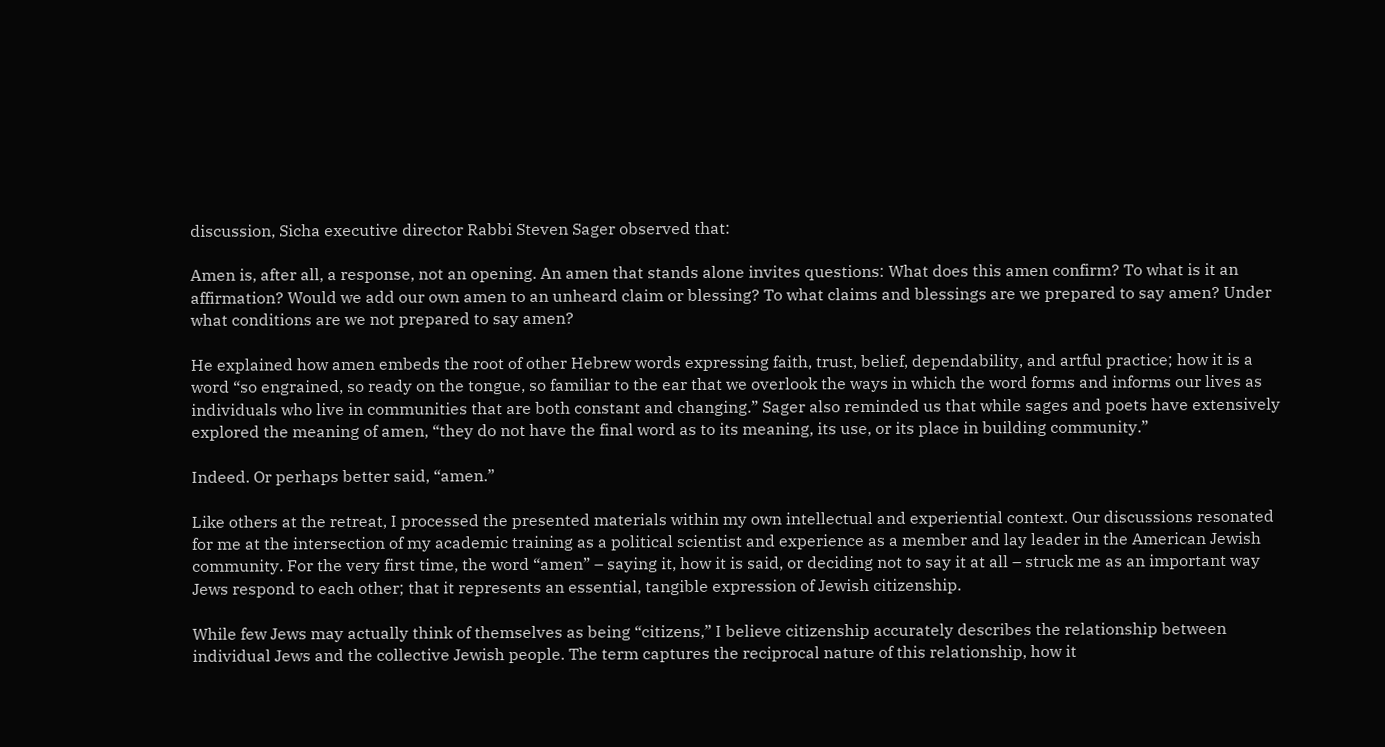discussion, Sicha executive director Rabbi Steven Sager observed that:

Amen is, after all, a response, not an opening. An amen that stands alone invites questions: What does this amen confirm? To what is it an affirmation? Would we add our own amen to an unheard claim or blessing? To what claims and blessings are we prepared to say amen? Under what conditions are we not prepared to say amen?

He explained how amen embeds the root of other Hebrew words expressing faith, trust, belief, dependability, and artful practice; how it is a word “so engrained, so ready on the tongue, so familiar to the ear that we overlook the ways in which the word forms and informs our lives as individuals who live in communities that are both constant and changing.” Sager also reminded us that while sages and poets have extensively explored the meaning of amen, “they do not have the final word as to its meaning, its use, or its place in building community.”

Indeed. Or perhaps better said, “amen.”

Like others at the retreat, I processed the presented materials within my own intellectual and experiential context. Our discussions resonated for me at the intersection of my academic training as a political scientist and experience as a member and lay leader in the American Jewish community. For the very first time, the word “amen” – saying it, how it is said, or deciding not to say it at all – struck me as an important way Jews respond to each other; that it represents an essential, tangible expression of Jewish citizenship.

While few Jews may actually think of themselves as being “citizens,” I believe citizenship accurately describes the relationship between individual Jews and the collective Jewish people. The term captures the reciprocal nature of this relationship, how it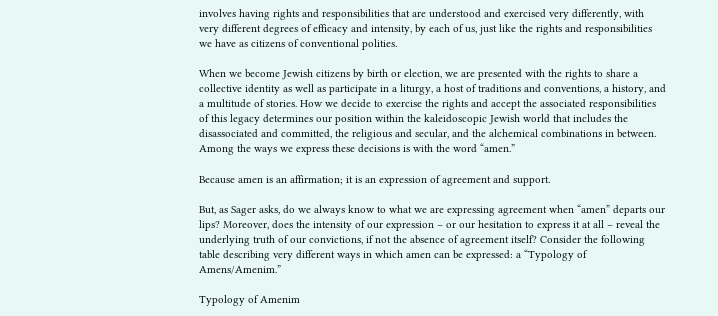involves having rights and responsibilities that are understood and exercised very differently, with very different degrees of efficacy and intensity, by each of us, just like the rights and responsibilities we have as citizens of conventional polities.

When we become Jewish citizens by birth or election, we are presented with the rights to share a collective identity as well as participate in a liturgy, a host of traditions and conventions, a history, and a multitude of stories. How we decide to exercise the rights and accept the associated responsibilities of this legacy determines our position within the kaleidoscopic Jewish world that includes the disassociated and committed, the religious and secular, and the alchemical combinations in between. Among the ways we express these decisions is with the word “amen.”

Because amen is an affirmation; it is an expression of agreement and support.

But, as Sager asks, do we always know to what we are expressing agreement when “amen” departs our lips? Moreover, does the intensity of our expression – or our hesitation to express it at all – reveal the underlying truth of our convictions, if not the absence of agreement itself? Consider the following table describing very different ways in which amen can be expressed: a “Typology of Amens/Amenim.”

Typology of Amenim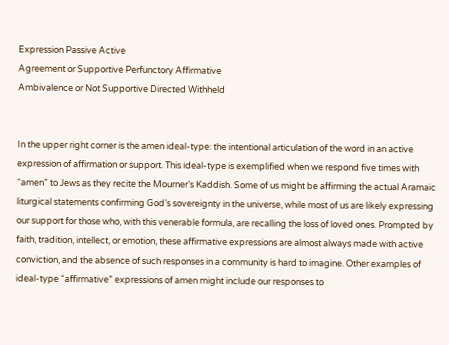Expression Passive Active
Agreement or Supportive Perfunctory Affirmative
Ambivalence or Not Supportive Directed Withheld


In the upper right corner is the amen ideal-type: the intentional articulation of the word in an active expression of affirmation or support. This ideal-type is exemplified when we respond five times with “amen” to Jews as they recite the Mourner’s Kaddish. Some of us might be affirming the actual Aramaic liturgical statements confirming God’s sovereignty in the universe, while most of us are likely expressing our support for those who, with this venerable formula, are recalling the loss of loved ones. Prompted by faith, tradition, intellect, or emotion, these affirmative expressions are almost always made with active conviction, and the absence of such responses in a community is hard to imagine. Other examples of ideal-type “affirmative” expressions of amen might include our responses to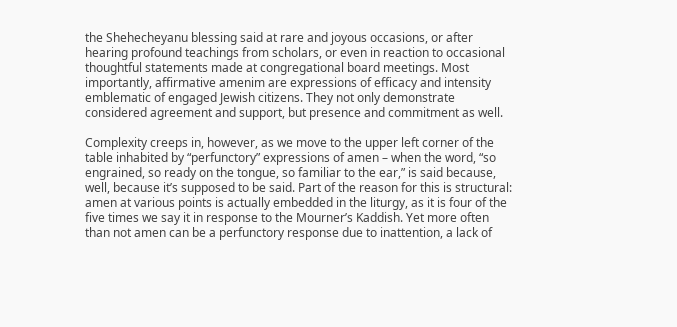the Shehecheyanu blessing said at rare and joyous occasions, or after hearing profound teachings from scholars, or even in reaction to occasional thoughtful statements made at congregational board meetings. Most importantly, affirmative amenim are expressions of efficacy and intensity emblematic of engaged Jewish citizens. They not only demonstrate considered agreement and support, but presence and commitment as well.

Complexity creeps in, however, as we move to the upper left corner of the table inhabited by “perfunctory” expressions of amen – when the word, “so engrained, so ready on the tongue, so familiar to the ear,” is said because, well, because it’s supposed to be said. Part of the reason for this is structural: amen at various points is actually embedded in the liturgy, as it is four of the five times we say it in response to the Mourner’s Kaddish. Yet more often than not amen can be a perfunctory response due to inattention, a lack of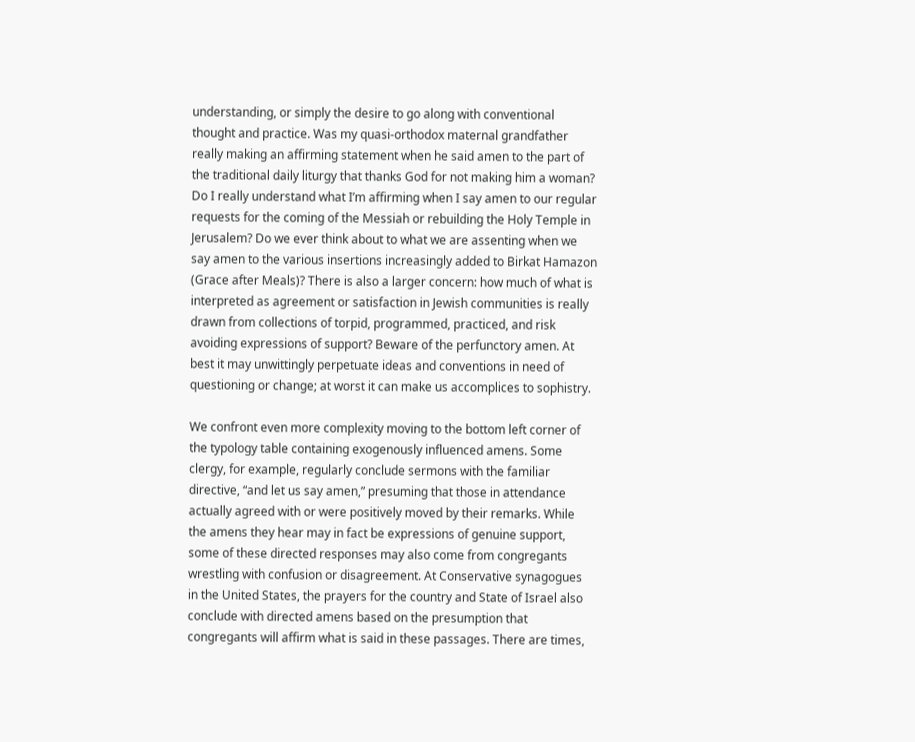understanding, or simply the desire to go along with conventional thought and practice. Was my quasi-orthodox maternal grandfather really making an affirming statement when he said amen to the part of the traditional daily liturgy that thanks God for not making him a woman? Do I really understand what I’m affirming when I say amen to our regular requests for the coming of the Messiah or rebuilding the Holy Temple in Jerusalem? Do we ever think about to what we are assenting when we say amen to the various insertions increasingly added to Birkat Hamazon (Grace after Meals)? There is also a larger concern: how much of what is interpreted as agreement or satisfaction in Jewish communities is really drawn from collections of torpid, programmed, practiced, and risk avoiding expressions of support? Beware of the perfunctory amen. At best it may unwittingly perpetuate ideas and conventions in need of questioning or change; at worst it can make us accomplices to sophistry.

We confront even more complexity moving to the bottom left corner of the typology table containing exogenously influenced amens. Some clergy, for example, regularly conclude sermons with the familiar directive, “and let us say amen,” presuming that those in attendance actually agreed with or were positively moved by their remarks. While the amens they hear may in fact be expressions of genuine support, some of these directed responses may also come from congregants wrestling with confusion or disagreement. At Conservative synagogues in the United States, the prayers for the country and State of Israel also conclude with directed amens based on the presumption that congregants will affirm what is said in these passages. There are times,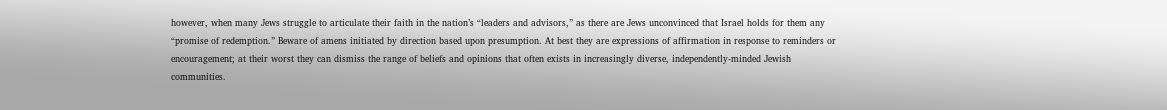however, when many Jews struggle to articulate their faith in the nation’s “leaders and advisors,” as there are Jews unconvinced that Israel holds for them any “promise of redemption.” Beware of amens initiated by direction based upon presumption. At best they are expressions of affirmation in response to reminders or encouragement; at their worst they can dismiss the range of beliefs and opinions that often exists in increasingly diverse, independently-minded Jewish communities.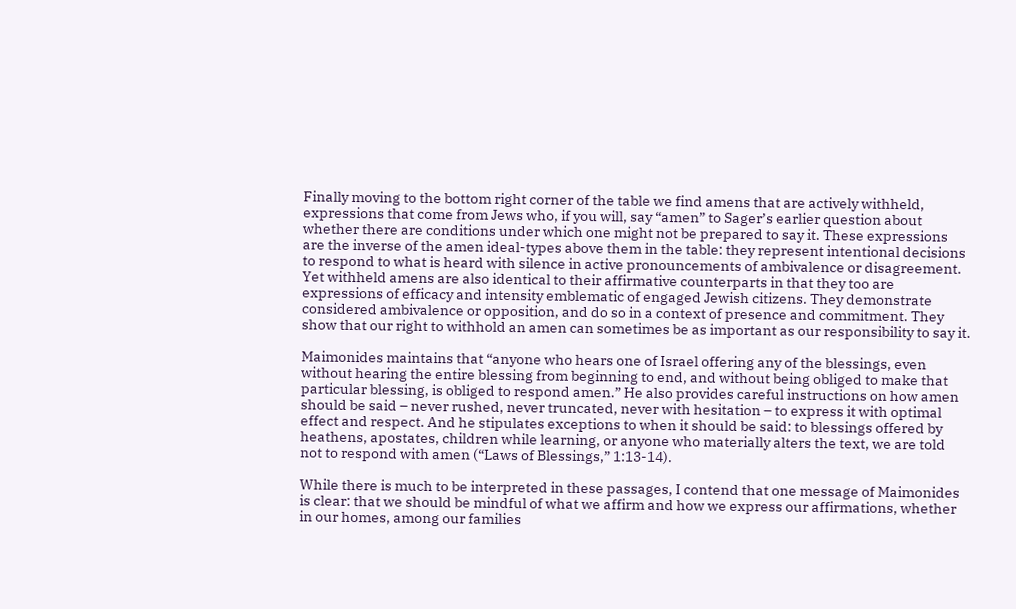Finally moving to the bottom right corner of the table we find amens that are actively withheld, expressions that come from Jews who, if you will, say “amen” to Sager’s earlier question about whether there are conditions under which one might not be prepared to say it. These expressions are the inverse of the amen ideal-types above them in the table: they represent intentional decisions to respond to what is heard with silence in active pronouncements of ambivalence or disagreement. Yet withheld amens are also identical to their affirmative counterparts in that they too are expressions of efficacy and intensity emblematic of engaged Jewish citizens. They demonstrate considered ambivalence or opposition, and do so in a context of presence and commitment. They show that our right to withhold an amen can sometimes be as important as our responsibility to say it.

Maimonides maintains that “anyone who hears one of Israel offering any of the blessings, even without hearing the entire blessing from beginning to end, and without being obliged to make that particular blessing, is obliged to respond amen.” He also provides careful instructions on how amen should be said – never rushed, never truncated, never with hesitation – to express it with optimal effect and respect. And he stipulates exceptions to when it should be said: to blessings offered by heathens, apostates, children while learning, or anyone who materially alters the text, we are told not to respond with amen (“Laws of Blessings,” 1:13-14).

While there is much to be interpreted in these passages, I contend that one message of Maimonides is clear: that we should be mindful of what we affirm and how we express our affirmations, whether in our homes, among our families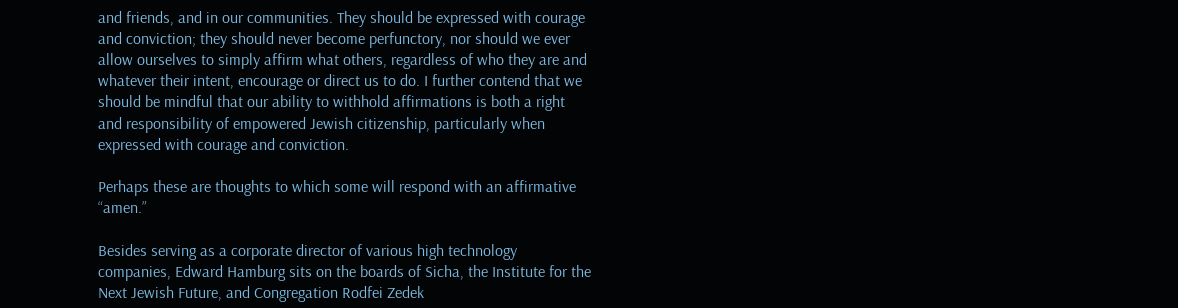and friends, and in our communities. They should be expressed with courage and conviction; they should never become perfunctory, nor should we ever allow ourselves to simply affirm what others, regardless of who they are and whatever their intent, encourage or direct us to do. I further contend that we should be mindful that our ability to withhold affirmations is both a right and responsibility of empowered Jewish citizenship, particularly when expressed with courage and conviction.

Perhaps these are thoughts to which some will respond with an affirmative “amen.”

Besides serving as a corporate director of various high technology companies, Edward Hamburg sits on the boards of Sicha, the Institute for the Next Jewish Future, and Congregation Rodfei Zedek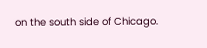on the south side of Chicago.